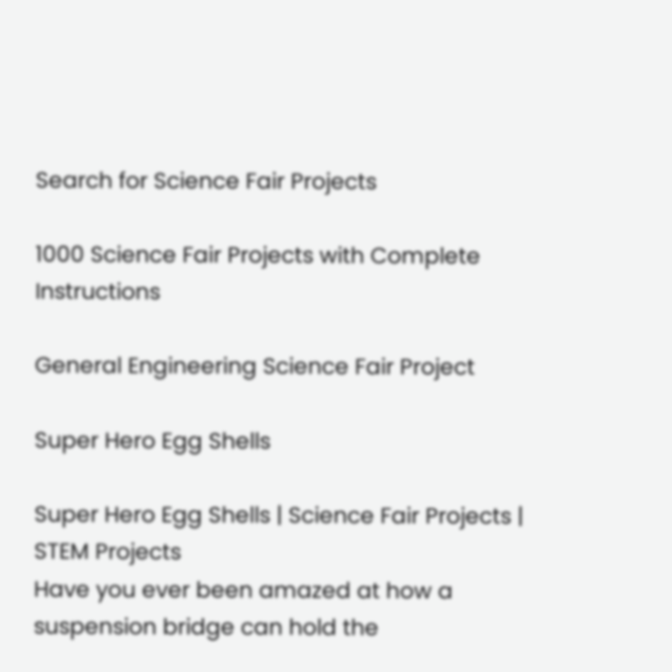Search for Science Fair Projects

1000 Science Fair Projects with Complete Instructions

General Engineering Science Fair Project

Super Hero Egg Shells

Super Hero Egg Shells | Science Fair Projects | STEM Projects
Have you ever been amazed at how a suspension bridge can hold the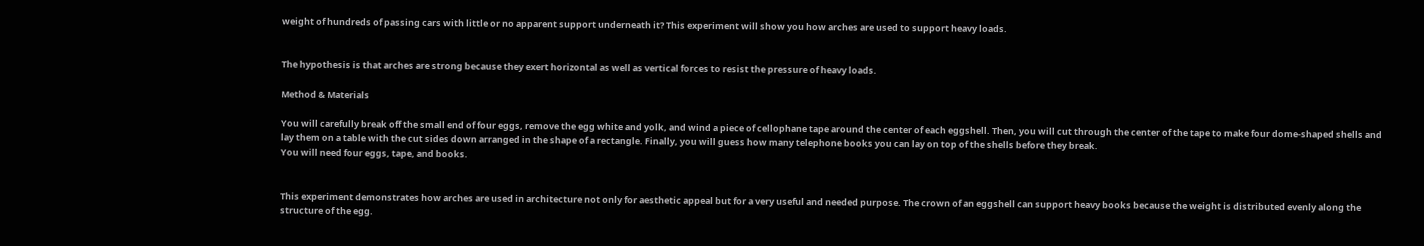weight of hundreds of passing cars with little or no apparent support underneath it? This experiment will show you how arches are used to support heavy loads.


The hypothesis is that arches are strong because they exert horizontal as well as vertical forces to resist the pressure of heavy loads.

Method & Materials

You will carefully break off the small end of four eggs, remove the egg white and yolk, and wind a piece of cellophane tape around the center of each eggshell. Then, you will cut through the center of the tape to make four dome-shaped shells and lay them on a table with the cut sides down arranged in the shape of a rectangle. Finally, you will guess how many telephone books you can lay on top of the shells before they break.
You will need four eggs, tape, and books.


This experiment demonstrates how arches are used in architecture not only for aesthetic appeal but for a very useful and needed purpose. The crown of an eggshell can support heavy books because the weight is distributed evenly along the structure of the egg.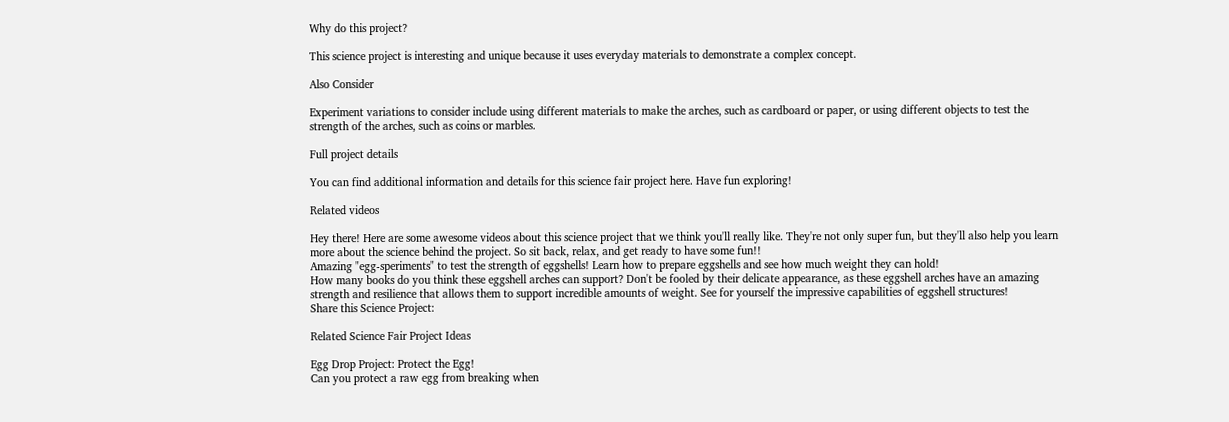Why do this project?

This science project is interesting and unique because it uses everyday materials to demonstrate a complex concept.

Also Consider

Experiment variations to consider include using different materials to make the arches, such as cardboard or paper, or using different objects to test the strength of the arches, such as coins or marbles.

Full project details

You can find additional information and details for this science fair project here. Have fun exploring!

Related videos

Hey there! Here are some awesome videos about this science project that we think you'll really like. They're not only super fun, but they'll also help you learn more about the science behind the project. So sit back, relax, and get ready to have some fun!!
Amazing "egg-speriments" to test the strength of eggshells! Learn how to prepare eggshells and see how much weight they can hold!
How many books do you think these eggshell arches can support? Don't be fooled by their delicate appearance, as these eggshell arches have an amazing strength and resilience that allows them to support incredible amounts of weight. See for yourself the impressive capabilities of eggshell structures!
Share this Science Project:

Related Science Fair Project Ideas

Egg Drop Project: Protect the Egg!
Can you protect a raw egg from breaking when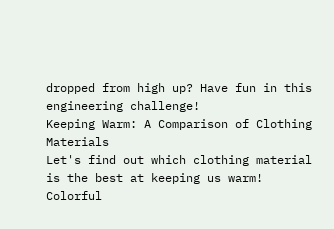dropped from high up? Have fun in this engineering challenge!
Keeping Warm: A Comparison of Clothing Materials
Let's find out which clothing material is the best at keeping us warm!
Colorful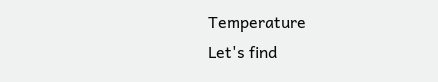Temperature
Let's find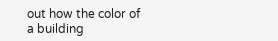out how the color of a building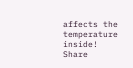affects the temperature inside!
Share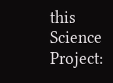this Science Project: